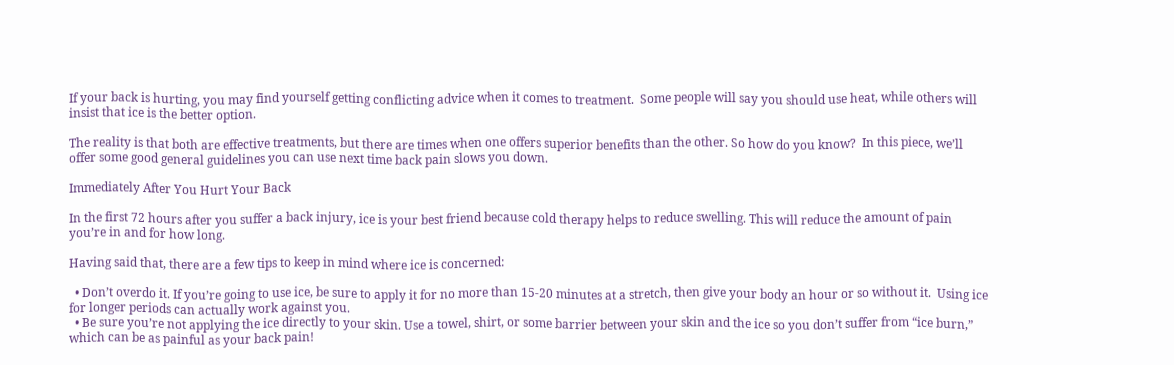If your back is hurting, you may find yourself getting conflicting advice when it comes to treatment.  Some people will say you should use heat, while others will insist that ice is the better option.

The reality is that both are effective treatments, but there are times when one offers superior benefits than the other. So how do you know?  In this piece, we’ll offer some good general guidelines you can use next time back pain slows you down.

Immediately After You Hurt Your Back

In the first 72 hours after you suffer a back injury, ice is your best friend because cold therapy helps to reduce swelling. This will reduce the amount of pain you’re in and for how long.

Having said that, there are a few tips to keep in mind where ice is concerned:

  • Don’t overdo it. If you’re going to use ice, be sure to apply it for no more than 15-20 minutes at a stretch, then give your body an hour or so without it.  Using ice for longer periods can actually work against you.
  • Be sure you’re not applying the ice directly to your skin. Use a towel, shirt, or some barrier between your skin and the ice so you don’t suffer from “ice burn,” which can be as painful as your back pain!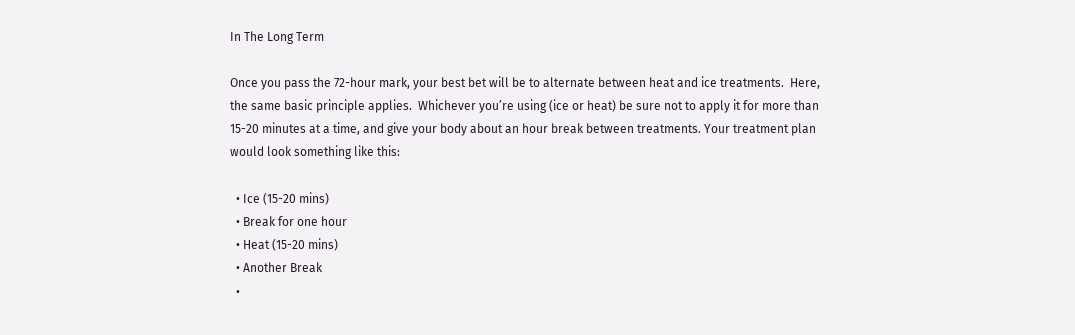In The Long Term

Once you pass the 72-hour mark, your best bet will be to alternate between heat and ice treatments.  Here, the same basic principle applies.  Whichever you’re using (ice or heat) be sure not to apply it for more than 15-20 minutes at a time, and give your body about an hour break between treatments. Your treatment plan would look something like this:

  • Ice (15-20 mins)
  • Break for one hour
  • Heat (15-20 mins)
  • Another Break
  •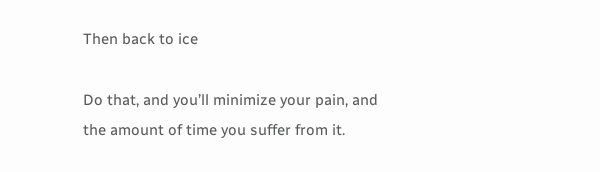Then back to ice

Do that, and you’ll minimize your pain, and the amount of time you suffer from it.